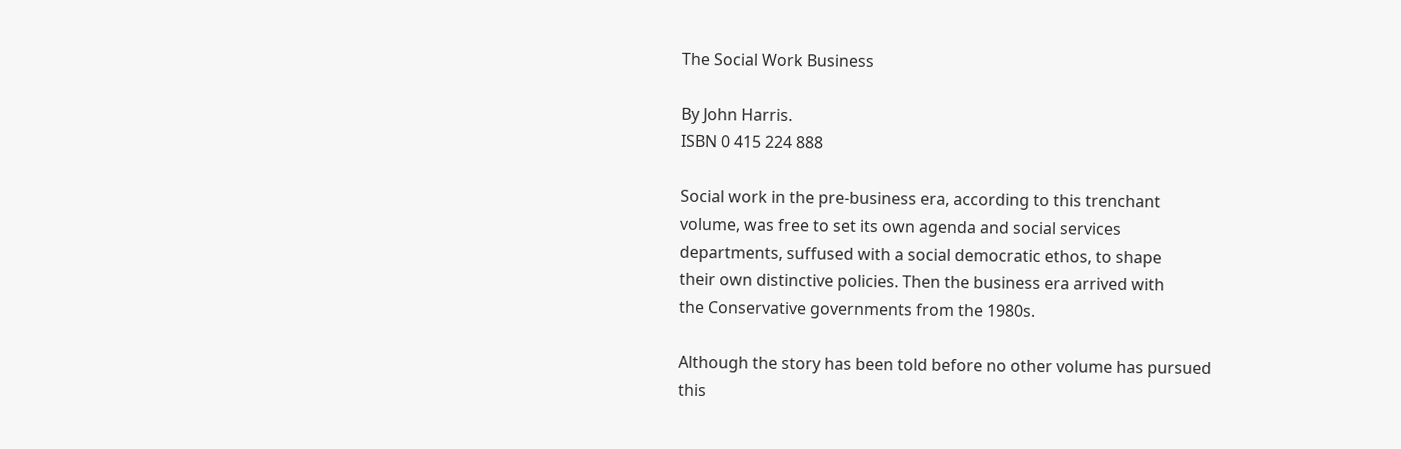The Social Work Business

By John Harris.
ISBN 0 415 224 888

Social work in the pre-business era, according to this trenchant
volume, was free to set its own agenda and social services
departments, suffused with a social democratic ethos, to shape
their own distinctive policies. Then the business era arrived with
the Conservative governments from the 1980s.

Although the story has been told before no other volume has pursued
this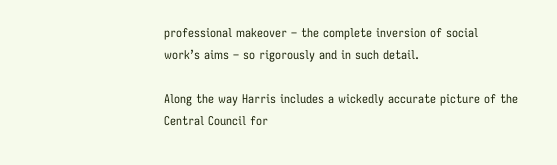professional makeover – the complete inversion of social
work’s aims – so rigorously and in such detail.

Along the way Harris includes a wickedly accurate picture of the
Central Council for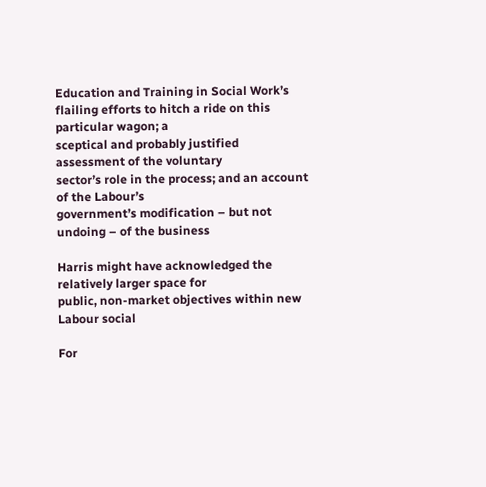Education and Training in Social Work’s
flailing efforts to hitch a ride on this particular wagon; a
sceptical and probably justified assessment of the voluntary
sector’s role in the process; and an account of the Labour’s
government’s modification – but not undoing – of the business

Harris might have acknowledged the relatively larger space for
public, non-market objectives within new Labour social

For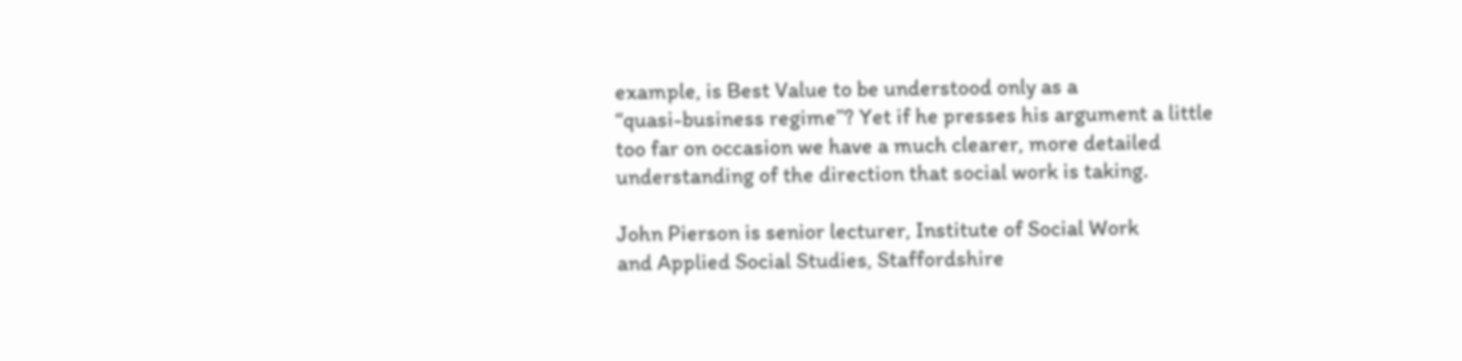example, is Best Value to be understood only as a
“quasi-business regime”? Yet if he presses his argument a little
too far on occasion we have a much clearer, more detailed
understanding of the direction that social work is taking.

John Pierson is senior lecturer, Institute of Social Work
and Applied Social Studies, Staffordshire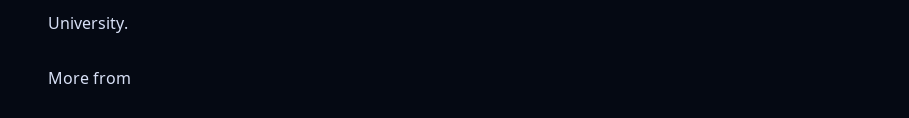University.

More from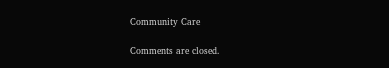Community Care

Comments are closed.